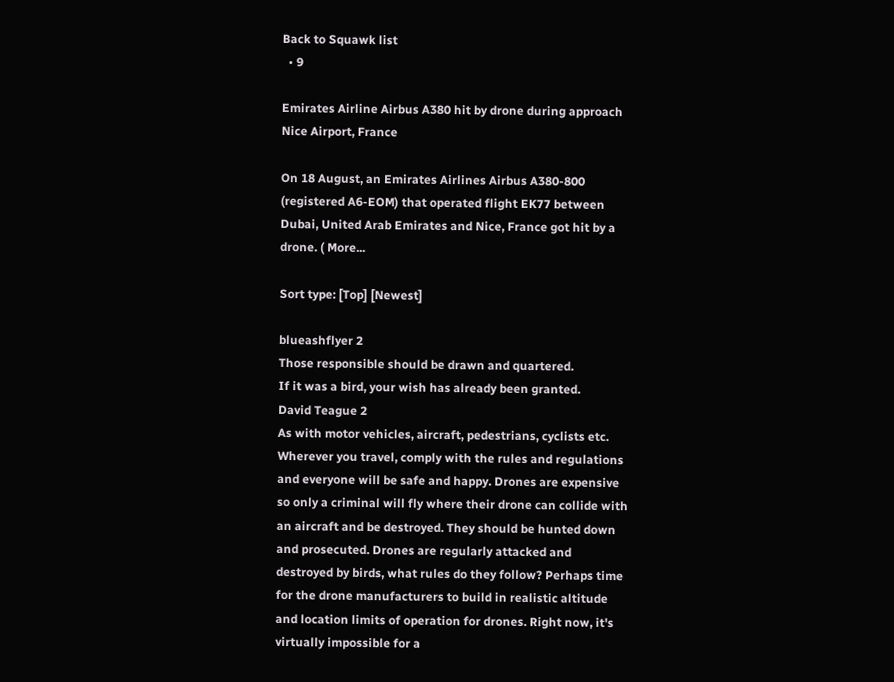Back to Squawk list
  • 9

Emirates Airline Airbus A380 hit by drone during approach Nice Airport, France

On 18 August, an Emirates Airlines Airbus A380-800 (registered A6-EOM) that operated flight EK77 between Dubai, United Arab Emirates and Nice, France got hit by a drone. ( More...

Sort type: [Top] [Newest]

blueashflyer 2
Those responsible should be drawn and quartered.
If it was a bird, your wish has already been granted.
David Teague 2
As with motor vehicles, aircraft, pedestrians, cyclists etc. Wherever you travel, comply with the rules and regulations and everyone will be safe and happy. Drones are expensive so only a criminal will fly where their drone can collide with an aircraft and be destroyed. They should be hunted down and prosecuted. Drones are regularly attacked and destroyed by birds, what rules do they follow? Perhaps time for the drone manufacturers to build in realistic altitude and location limits of operation for drones. Right now, it's virtually impossible for a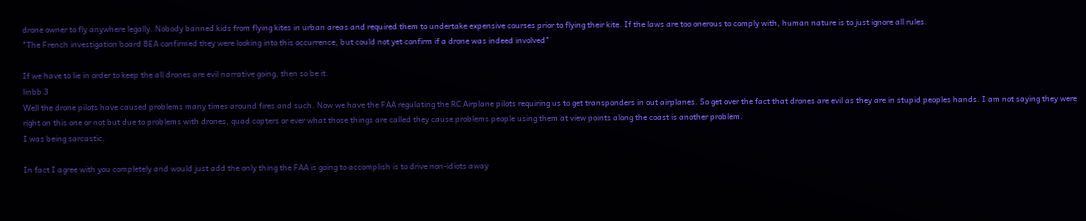drone owner to fly anywhere legally. Nobody banned kids from flying kites in urban areas and required them to undertake expensive courses prior to flying their kite. If the laws are too onerous to comply with, human nature is to just ignore all rules.
"The French investigation board BEA confirmed they were looking into this occurrence, but could not yet confirm if a drone was indeed involved"

If we have to lie in order to keep the all drones are evil narrative going, then so be it.
linbb 3
Well the drone pilots have caused problems many times around fires and such. Now we have the FAA regulating the RC Airplane pilots requiring us to get transponders in out airplanes. So get over the fact that drones are evil as they are in stupid peoples hands. I am not saying they were right on this one or not but due to problems with drones, quad copters or ever what those things are called they cause problems people using them at view points along the coast is another problem.
I was being sarcastic.

In fact I agree with you completely and would just add the only thing the FAA is going to accomplish is to drive non-idiots away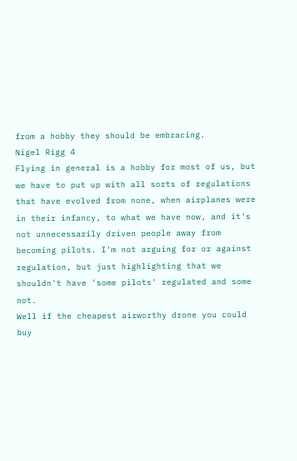from a hobby they should be embracing.
Nigel Rigg 4
Flying in general is a hobby for most of us, but we have to put up with all sorts of regulations that have evolved from none, when airplanes were in their infancy, to what we have now, and it's not unnecessarily driven people away from becoming pilots. I'm not arguing for or against regulation, but just highlighting that we shouldn't have 'some pilots' regulated and some not.
Well if the cheapest airworthy drone you could buy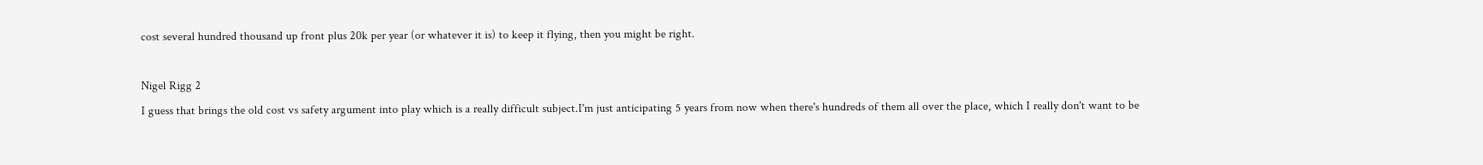cost several hundred thousand up front plus 20k per year (or whatever it is) to keep it flying, then you might be right.

Nigel Rigg 2
I guess that brings the old cost vs safety argument into play which is a really difficult subject.I'm just anticipating 5 years from now when there's hundreds of them all over the place, which I really don't want to be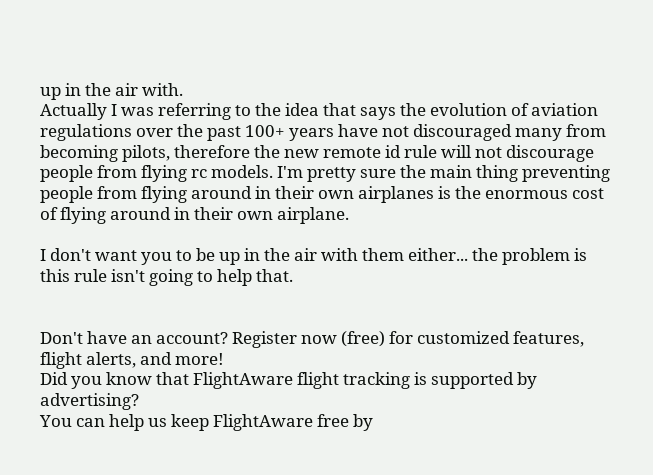up in the air with.
Actually I was referring to the idea that says the evolution of aviation regulations over the past 100+ years have not discouraged many from becoming pilots, therefore the new remote id rule will not discourage people from flying rc models. I'm pretty sure the main thing preventing people from flying around in their own airplanes is the enormous cost of flying around in their own airplane.

I don't want you to be up in the air with them either... the problem is this rule isn't going to help that.


Don't have an account? Register now (free) for customized features, flight alerts, and more!
Did you know that FlightAware flight tracking is supported by advertising?
You can help us keep FlightAware free by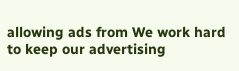allowing ads from We work hard to keep our advertising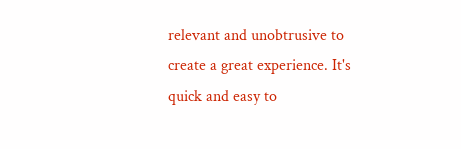relevant and unobtrusive to create a great experience. It's quick and easy to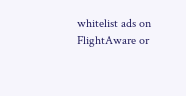whitelist ads on FlightAware or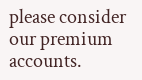please consider our premium accounts.